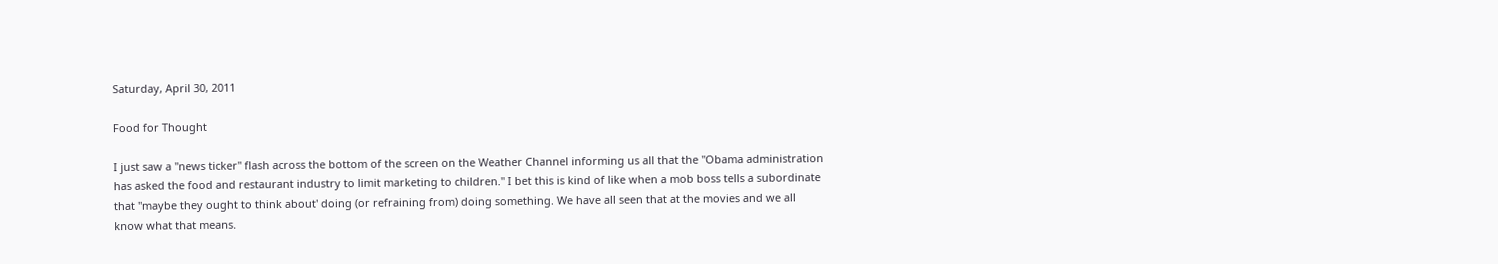Saturday, April 30, 2011

Food for Thought

I just saw a "news ticker" flash across the bottom of the screen on the Weather Channel informing us all that the "Obama administration has asked the food and restaurant industry to limit marketing to children." I bet this is kind of like when a mob boss tells a subordinate that "maybe they ought to think about' doing (or refraining from) doing something. We have all seen that at the movies and we all know what that means.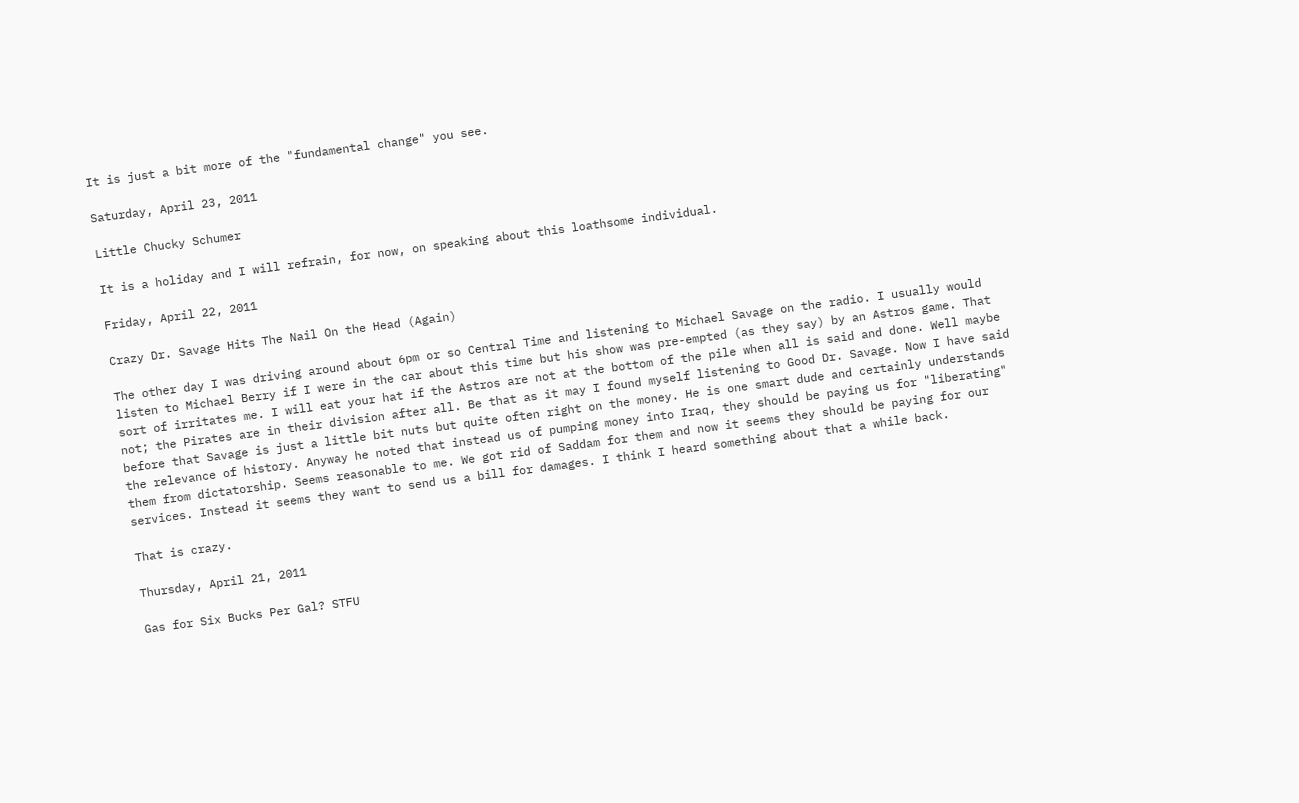It is just a bit more of the "fundamental change" you see.

Saturday, April 23, 2011

Little Chucky Schumer

It is a holiday and I will refrain, for now, on speaking about this loathsome individual.

Friday, April 22, 2011

Crazy Dr. Savage Hits The Nail On the Head (Again)

The other day I was driving around about 6pm or so Central Time and listening to Michael Savage on the radio. I usually would listen to Michael Berry if I were in the car about this time but his show was pre-empted (as they say) by an Astros game. That sort of irritates me. I will eat your hat if the Astros are not at the bottom of the pile when all is said and done. Well maybe not; the Pirates are in their division after all. Be that as it may I found myself listening to Good Dr. Savage. Now I have said before that Savage is just a little bit nuts but quite often right on the money. He is one smart dude and certainly understands the relevance of history. Anyway he noted that instead us of pumping money into Iraq, they should be paying us for "liberating" them from dictatorship. Seems reasonable to me. We got rid of Saddam for them and now it seems they should be paying for our services. Instead it seems they want to send us a bill for damages. I think I heard something about that a while back.

That is crazy.

Thursday, April 21, 2011

Gas for Six Bucks Per Gal? STFU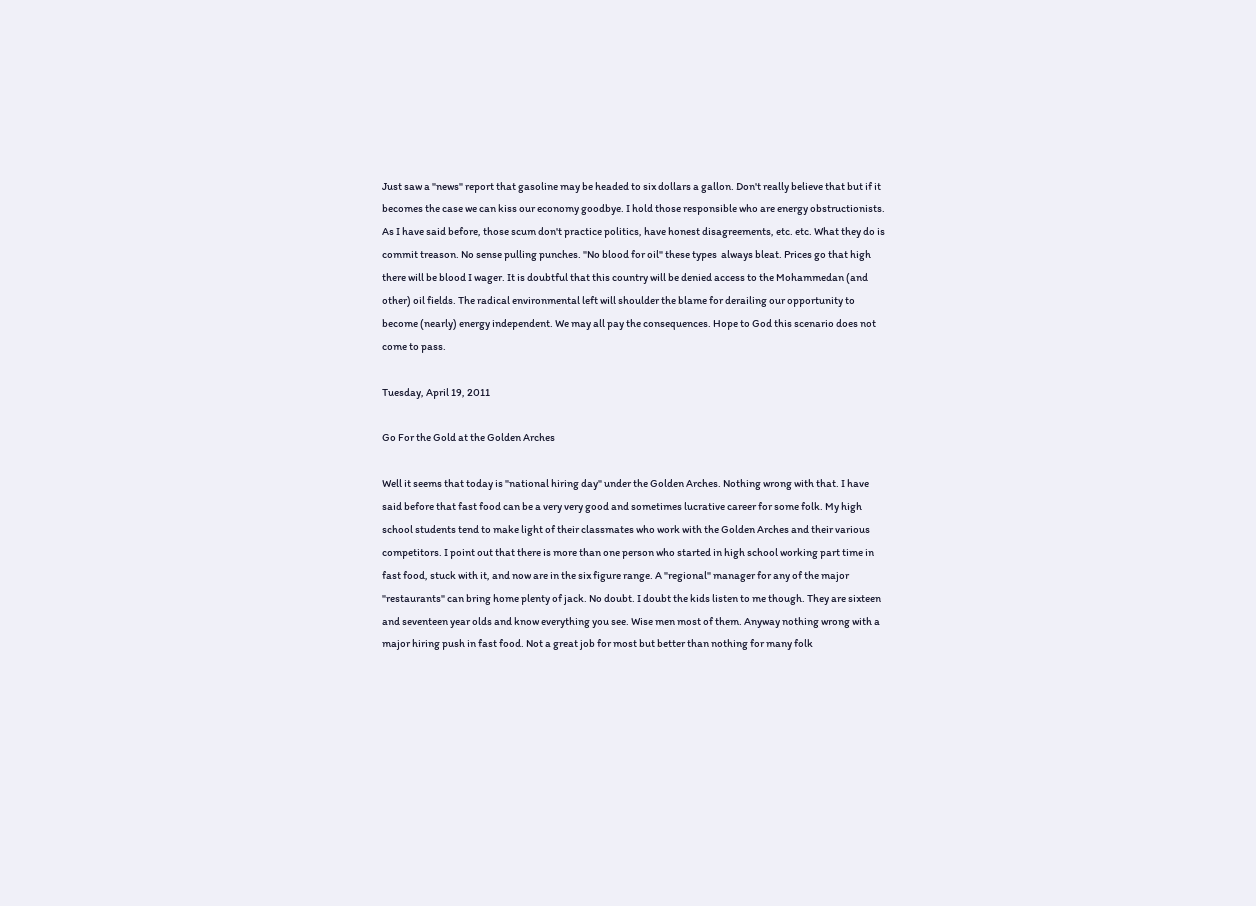Just saw a "news" report that gasoline may be headed to six dollars a gallon. Don't really believe that but if it becomes the case we can kiss our economy goodbye. I hold those responsible who are energy obstructionists. As I have said before, those scum don't practice politics, have honest disagreements, etc. etc. What they do is commit treason. No sense pulling punches. "No blood for oil" these types  always bleat. Prices go that high there will be blood I wager. It is doubtful that this country will be denied access to the Mohammedan (and other) oil fields. The radical environmental left will shoulder the blame for derailing our opportunity to become (nearly) energy independent. We may all pay the consequences. Hope to God this scenario does not come to pass.

Tuesday, April 19, 2011

Go For the Gold at the Golden Arches

Well it seems that today is "national hiring day" under the Golden Arches. Nothing wrong with that. I have said before that fast food can be a very very good and sometimes lucrative career for some folk. My high school students tend to make light of their classmates who work with the Golden Arches and their various competitors. I point out that there is more than one person who started in high school working part time in fast food, stuck with it, and now are in the six figure range. A "regional" manager for any of the major "restaurants" can bring home plenty of jack. No doubt. I doubt the kids listen to me though. They are sixteen and seventeen year olds and know everything you see. Wise men most of them. Anyway nothing wrong with a major hiring push in fast food. Not a great job for most but better than nothing for many folk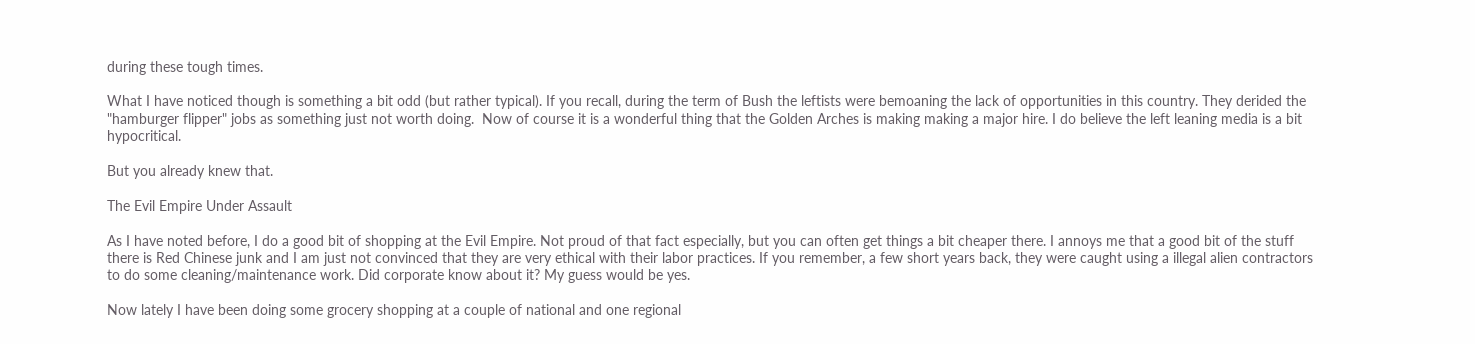during these tough times.

What I have noticed though is something a bit odd (but rather typical). If you recall, during the term of Bush the leftists were bemoaning the lack of opportunities in this country. They derided the "hamburger flipper" jobs as something just not worth doing.  Now of course it is a wonderful thing that the Golden Arches is making making a major hire. I do believe the left leaning media is a bit hypocritical.

But you already knew that.

The Evil Empire Under Assault

As I have noted before, I do a good bit of shopping at the Evil Empire. Not proud of that fact especially, but you can often get things a bit cheaper there. I annoys me that a good bit of the stuff there is Red Chinese junk and I am just not convinced that they are very ethical with their labor practices. If you remember, a few short years back, they were caught using a illegal alien contractors to do some cleaning/maintenance work. Did corporate know about it? My guess would be yes.

Now lately I have been doing some grocery shopping at a couple of national and one regional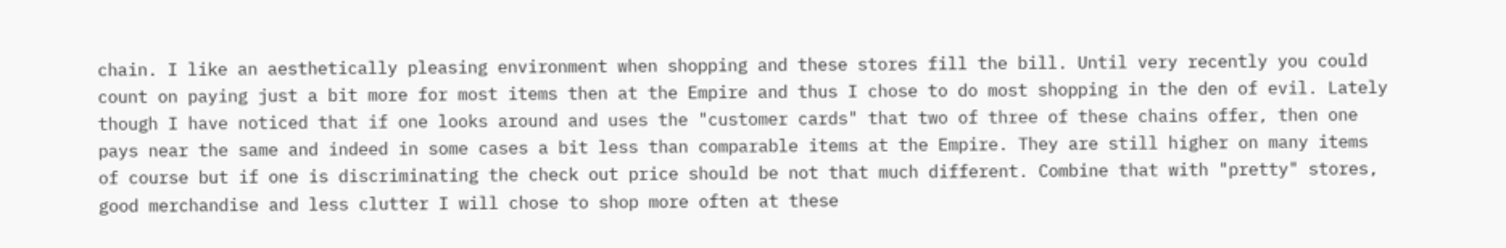chain. I like an aesthetically pleasing environment when shopping and these stores fill the bill. Until very recently you could count on paying just a bit more for most items then at the Empire and thus I chose to do most shopping in the den of evil. Lately though I have noticed that if one looks around and uses the "customer cards" that two of three of these chains offer, then one pays near the same and indeed in some cases a bit less than comparable items at the Empire. They are still higher on many items of course but if one is discriminating the check out price should be not that much different. Combine that with "pretty" stores, good merchandise and less clutter I will chose to shop more often at these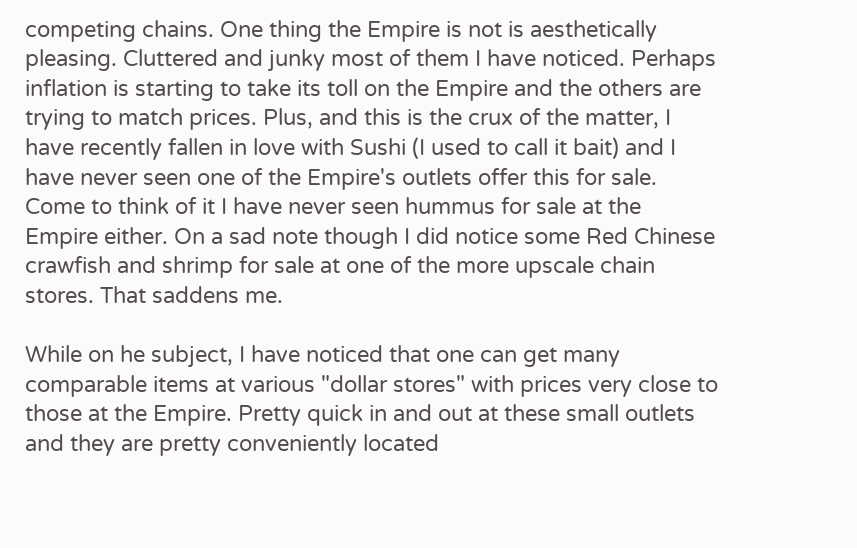competing chains. One thing the Empire is not is aesthetically pleasing. Cluttered and junky most of them I have noticed. Perhaps inflation is starting to take its toll on the Empire and the others are trying to match prices. Plus, and this is the crux of the matter, I have recently fallen in love with Sushi (I used to call it bait) and I have never seen one of the Empire's outlets offer this for sale. Come to think of it I have never seen hummus for sale at the Empire either. On a sad note though I did notice some Red Chinese crawfish and shrimp for sale at one of the more upscale chain stores. That saddens me.

While on he subject, I have noticed that one can get many comparable items at various "dollar stores" with prices very close to those at the Empire. Pretty quick in and out at these small outlets and they are pretty conveniently located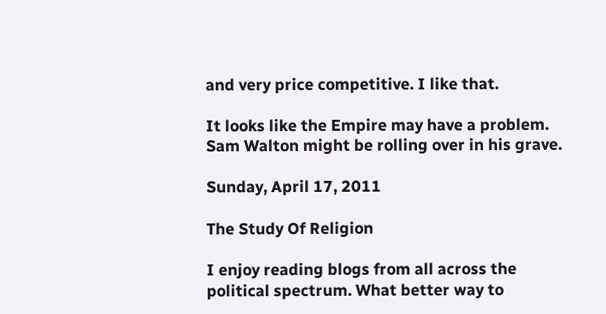and very price competitive. I like that.

It looks like the Empire may have a problem.  Sam Walton might be rolling over in his grave.

Sunday, April 17, 2011

The Study Of Religion

I enjoy reading blogs from all across the political spectrum. What better way to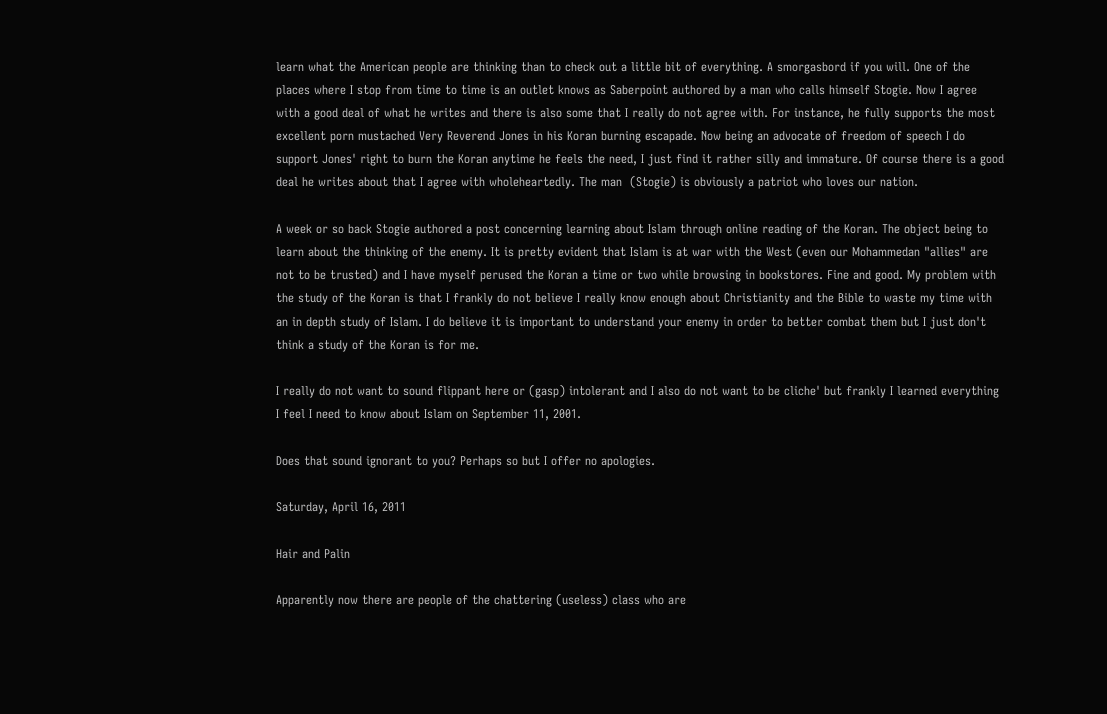learn what the American people are thinking than to check out a little bit of everything. A smorgasbord if you will. One of the places where I stop from time to time is an outlet knows as Saberpoint authored by a man who calls himself Stogie. Now I agree with a good deal of what he writes and there is also some that I really do not agree with. For instance, he fully supports the most excellent porn mustached Very Reverend Jones in his Koran burning escapade. Now being an advocate of freedom of speech I do support Jones' right to burn the Koran anytime he feels the need, I just find it rather silly and immature. Of course there is a good deal he writes about that I agree with wholeheartedly. The man  (Stogie) is obviously a patriot who loves our nation.

A week or so back Stogie authored a post concerning learning about Islam through online reading of the Koran. The object being to learn about the thinking of the enemy. It is pretty evident that Islam is at war with the West (even our Mohammedan "allies" are not to be trusted) and I have myself perused the Koran a time or two while browsing in bookstores. Fine and good. My problem with the study of the Koran is that I frankly do not believe I really know enough about Christianity and the Bible to waste my time with an in depth study of Islam. I do believe it is important to understand your enemy in order to better combat them but I just don't think a study of the Koran is for me.

I really do not want to sound flippant here or (gasp) intolerant and I also do not want to be cliche' but frankly I learned everything I feel I need to know about Islam on September 11, 2001.

Does that sound ignorant to you? Perhaps so but I offer no apologies.

Saturday, April 16, 2011

Hair and Palin

Apparently now there are people of the chattering (useless) class who are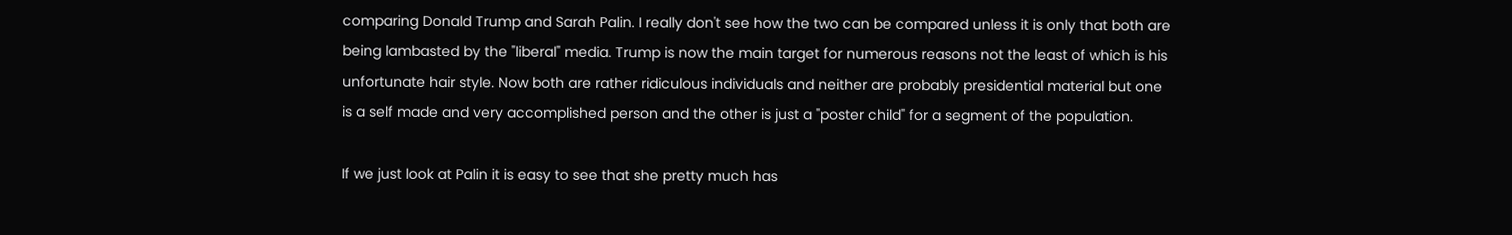comparing Donald Trump and Sarah Palin. I really don't see how the two can be compared unless it is only that both are being lambasted by the "liberal" media. Trump is now the main target for numerous reasons not the least of which is his unfortunate hair style. Now both are rather ridiculous individuals and neither are probably presidential material but one is a self made and very accomplished person and the other is just a "poster child" for a segment of the population.

If we just look at Palin it is easy to see that she pretty much has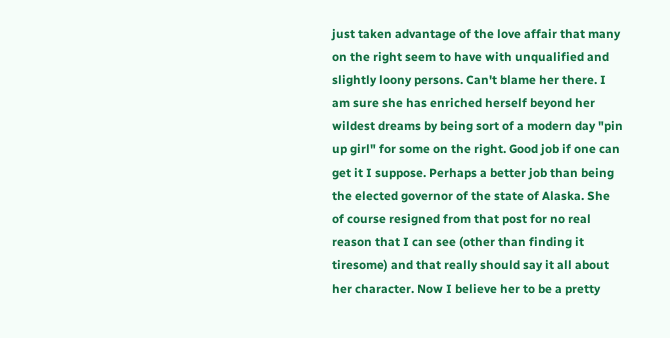just taken advantage of the love affair that many on the right seem to have with unqualified and slightly loony persons. Can't blame her there. I am sure she has enriched herself beyond her wildest dreams by being sort of a modern day "pin up girl" for some on the right. Good job if one can get it I suppose. Perhaps a better job than being the elected governor of the state of Alaska. She of course resigned from that post for no real reason that I can see (other than finding it tiresome) and that really should say it all about her character. Now I believe her to be a pretty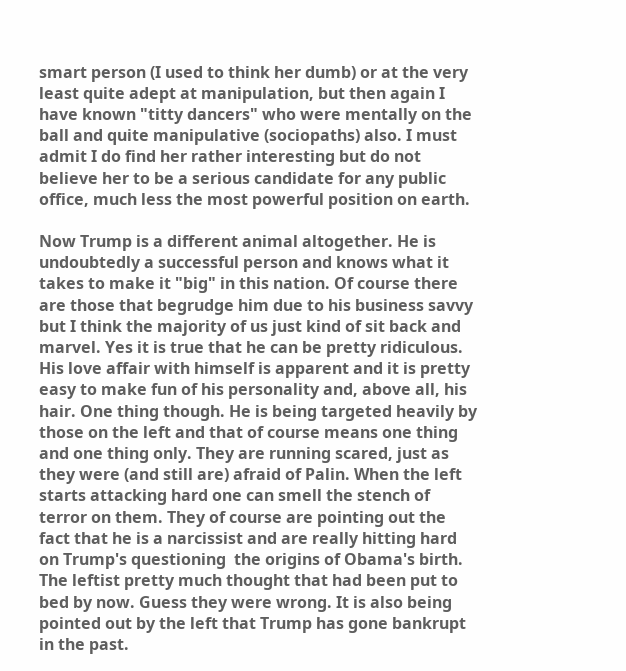smart person (I used to think her dumb) or at the very least quite adept at manipulation, but then again I have known "titty dancers" who were mentally on the ball and quite manipulative (sociopaths) also. I must admit I do find her rather interesting but do not believe her to be a serious candidate for any public office, much less the most powerful position on earth.

Now Trump is a different animal altogether. He is undoubtedly a successful person and knows what it takes to make it "big" in this nation. Of course there are those that begrudge him due to his business savvy but I think the majority of us just kind of sit back and marvel. Yes it is true that he can be pretty ridiculous. His love affair with himself is apparent and it is pretty easy to make fun of his personality and, above all, his hair. One thing though. He is being targeted heavily by those on the left and that of course means one thing and one thing only. They are running scared, just as they were (and still are) afraid of Palin. When the left starts attacking hard one can smell the stench of terror on them. They of course are pointing out the fact that he is a narcissist and are really hitting hard on Trump's questioning  the origins of Obama's birth. The leftist pretty much thought that had been put to bed by now. Guess they were wrong. It is also being pointed out by the left that Trump has gone bankrupt in the past.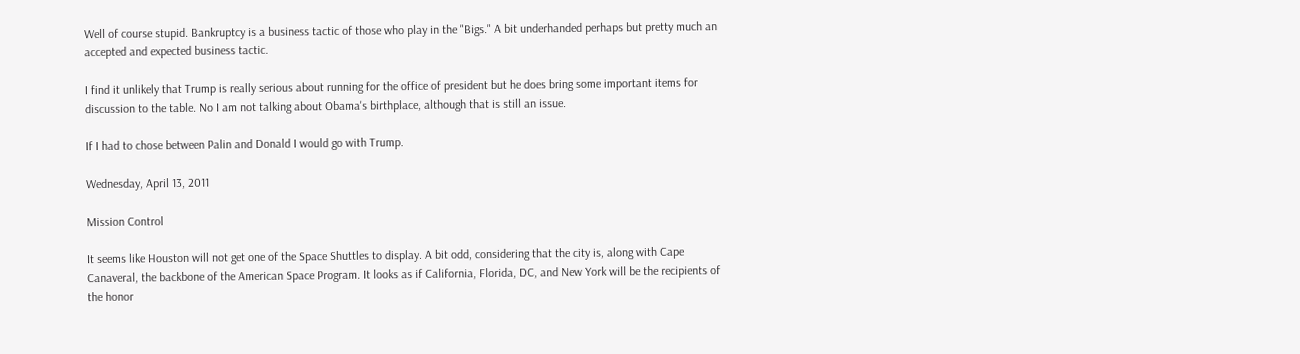Well of course stupid. Bankruptcy is a business tactic of those who play in the "Bigs." A bit underhanded perhaps but pretty much an accepted and expected business tactic.

I find it unlikely that Trump is really serious about running for the office of president but he does bring some important items for discussion to the table. No I am not talking about Obama's birthplace, although that is still an issue.

If I had to chose between Palin and Donald I would go with Trump.

Wednesday, April 13, 2011

Mission Control

It seems like Houston will not get one of the Space Shuttles to display. A bit odd, considering that the city is, along with Cape Canaveral, the backbone of the American Space Program. It looks as if California, Florida, DC, and New York will be the recipients of the honor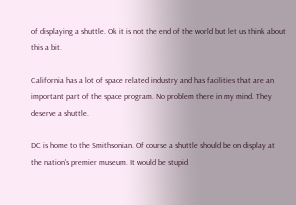of displaying a shuttle. Ok it is not the end of the world but let us think about this a bit.

California has a lot of space related industry and has facilities that are an important part of the space program. No problem there in my mind. They deserve a shuttle.

DC is home to the Smithsonian. Of course a shuttle should be on display at the nation's premier museum. It would be stupid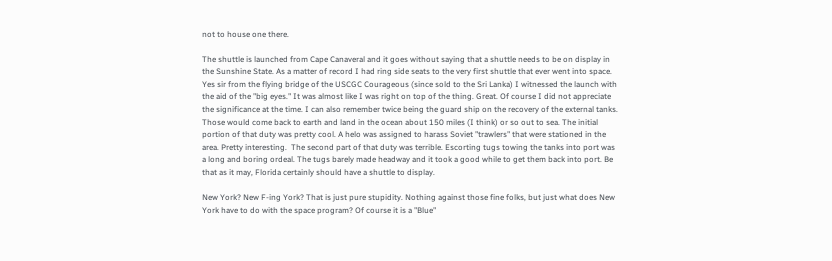not to house one there.

The shuttle is launched from Cape Canaveral and it goes without saying that a shuttle needs to be on display in the Sunshine State. As a matter of record I had ring side seats to the very first shuttle that ever went into space. Yes sir from the flying bridge of the USCGC Courageous (since sold to the Sri Lanka) I witnessed the launch with the aid of the "big eyes." It was almost like I was right on top of the thing. Great. Of course I did not appreciate the significance at the time. I can also remember twice being the guard ship on the recovery of the external tanks. Those would come back to earth and land in the ocean about 150 miles (I think) or so out to sea. The initial portion of that duty was pretty cool. A helo was assigned to harass Soviet "trawlers" that were stationed in the area. Pretty interesting.  The second part of that duty was terrible. Escorting tugs towing the tanks into port was a long and boring ordeal. The tugs barely made headway and it took a good while to get them back into port. Be that as it may, Florida certainly should have a shuttle to display.

New York? New F-ing York? That is just pure stupidity. Nothing against those fine folks, but just what does New York have to do with the space program? Of course it is a "Blue"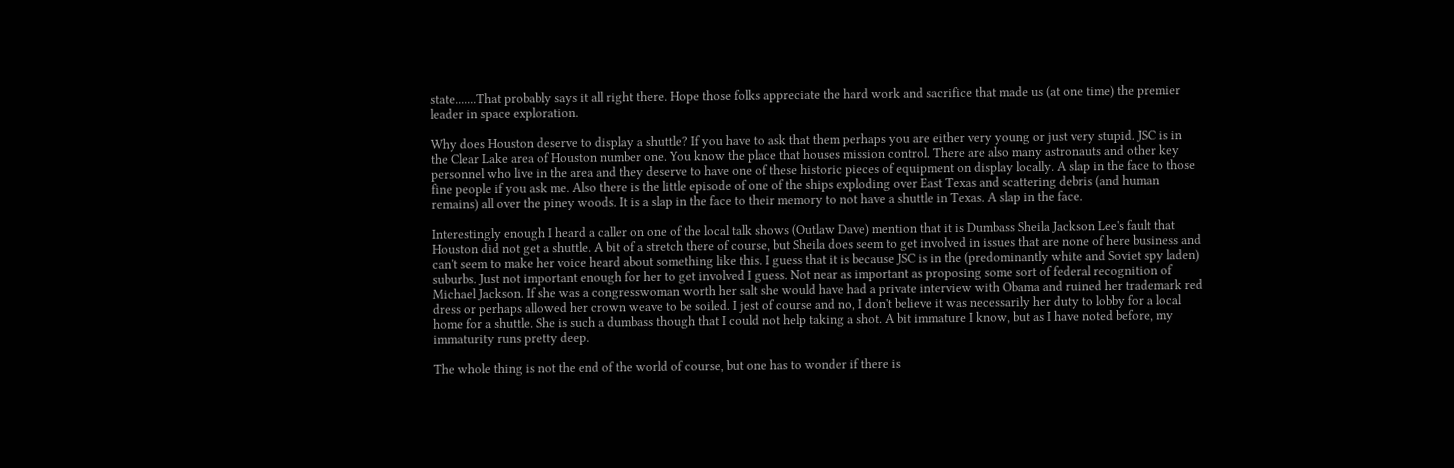state.......That probably says it all right there. Hope those folks appreciate the hard work and sacrifice that made us (at one time) the premier leader in space exploration.

Why does Houston deserve to display a shuttle? If you have to ask that them perhaps you are either very young or just very stupid. JSC is in the Clear Lake area of Houston number one. You know the place that houses mission control. There are also many astronauts and other key personnel who live in the area and they deserve to have one of these historic pieces of equipment on display locally. A slap in the face to those fine people if you ask me. Also there is the little episode of one of the ships exploding over East Texas and scattering debris (and human remains) all over the piney woods. It is a slap in the face to their memory to not have a shuttle in Texas. A slap in the face.

Interestingly enough I heard a caller on one of the local talk shows (Outlaw Dave) mention that it is Dumbass Sheila Jackson Lee's fault that Houston did not get a shuttle. A bit of a stretch there of course, but Sheila does seem to get involved in issues that are none of here business and can't seem to make her voice heard about something like this. I guess that it is because JSC is in the (predominantly white and Soviet spy laden) suburbs. Just not important enough for her to get involved I guess. Not near as important as proposing some sort of federal recognition of Michael Jackson. If she was a congresswoman worth her salt she would have had a private interview with Obama and ruined her trademark red dress or perhaps allowed her crown weave to be soiled. I jest of course and no, I don't believe it was necessarily her duty to lobby for a local home for a shuttle. She is such a dumbass though that I could not help taking a shot. A bit immature I know, but as I have noted before, my immaturity runs pretty deep.

The whole thing is not the end of the world of course, but one has to wonder if there is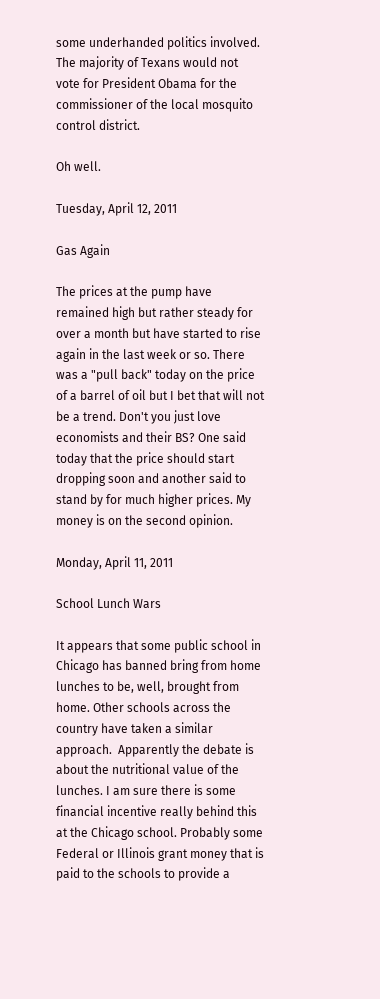some underhanded politics involved. The majority of Texans would not vote for President Obama for the commissioner of the local mosquito control district.

Oh well.

Tuesday, April 12, 2011

Gas Again

The prices at the pump have remained high but rather steady for  over a month but have started to rise again in the last week or so. There was a "pull back" today on the price of a barrel of oil but I bet that will not be a trend. Don't you just love economists and their BS? One said today that the price should start dropping soon and another said to stand by for much higher prices. My money is on the second opinion.

Monday, April 11, 2011

School Lunch Wars

It appears that some public school in Chicago has banned bring from home lunches to be, well, brought from home. Other schools across the country have taken a similar approach.  Apparently the debate is about the nutritional value of the lunches. I am sure there is some financial incentive really behind this at the Chicago school. Probably some Federal or Illinois grant money that is paid to the schools to provide a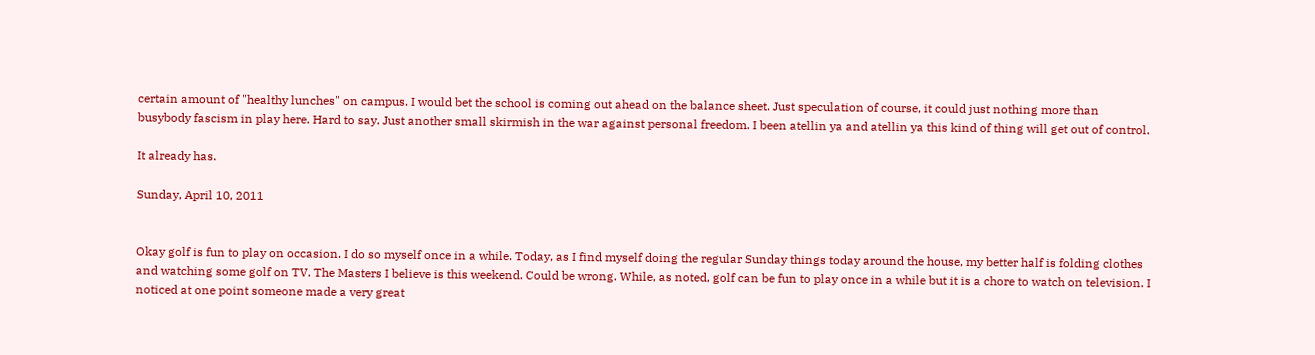certain amount of "healthy lunches" on campus. I would bet the school is coming out ahead on the balance sheet. Just speculation of course, it could just nothing more than busybody fascism in play here. Hard to say. Just another small skirmish in the war against personal freedom. I been atellin ya and atellin ya this kind of thing will get out of control.

It already has.

Sunday, April 10, 2011


Okay golf is fun to play on occasion. I do so myself once in a while. Today, as I find myself doing the regular Sunday things today around the house, my better half is folding clothes and watching some golf on TV. The Masters I believe is this weekend. Could be wrong. While, as noted, golf can be fun to play once in a while but it is a chore to watch on television. I noticed at one point someone made a very great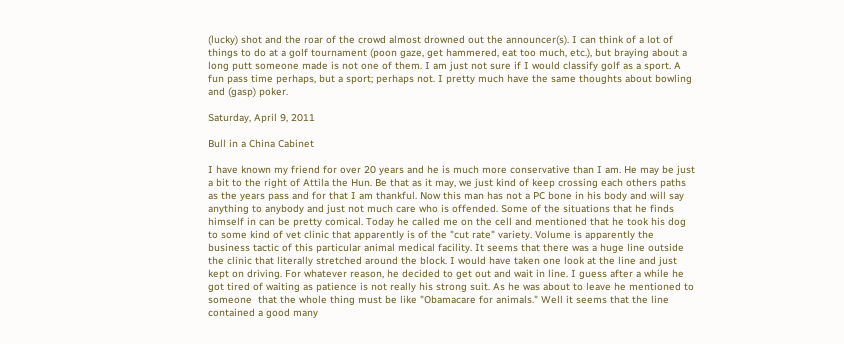(lucky) shot and the roar of the crowd almost drowned out the announcer(s). I can think of a lot of things to do at a golf tournament (poon gaze, get hammered, eat too much, etc.), but braying about a long putt someone made is not one of them. I am just not sure if I would classify golf as a sport. A fun pass time perhaps, but a sport; perhaps not. I pretty much have the same thoughts about bowling and (gasp) poker.

Saturday, April 9, 2011

Bull in a China Cabinet

I have known my friend for over 20 years and he is much more conservative than I am. He may be just a bit to the right of Attila the Hun. Be that as it may, we just kind of keep crossing each others paths as the years pass and for that I am thankful. Now this man has not a PC bone in his body and will say anything to anybody and just not much care who is offended. Some of the situations that he finds himself in can be pretty comical. Today he called me on the cell and mentioned that he took his dog to some kind of vet clinic that apparently is of the "cut rate" variety. Volume is apparently the business tactic of this particular animal medical facility. It seems that there was a huge line outside the clinic that literally stretched around the block. I would have taken one look at the line and just kept on driving. For whatever reason, he decided to get out and wait in line. I guess after a while he got tired of waiting as patience is not really his strong suit. As he was about to leave he mentioned to someone  that the whole thing must be like "Obamacare for animals." Well it seems that the line contained a good many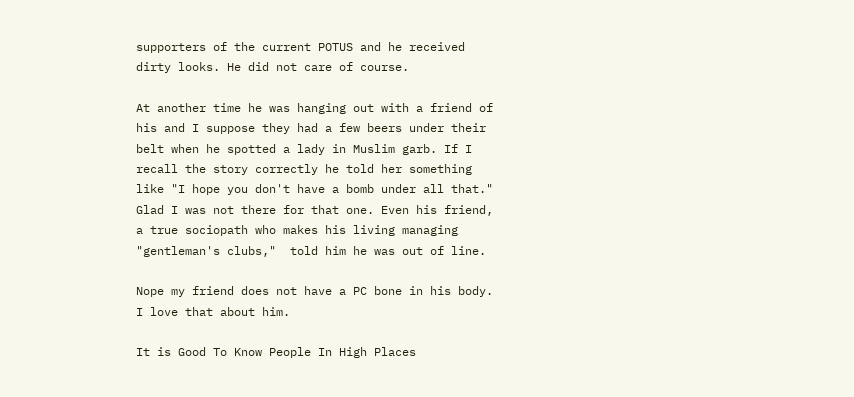supporters of the current POTUS and he received dirty looks. He did not care of course.

At another time he was hanging out with a friend of his and I suppose they had a few beers under their belt when he spotted a lady in Muslim garb. If I recall the story correctly he told her something like "I hope you don't have a bomb under all that." Glad I was not there for that one. Even his friend, a true sociopath who makes his living managing "gentleman's clubs,"  told him he was out of line.

Nope my friend does not have a PC bone in his body. I love that about him.

It is Good To Know People In High Places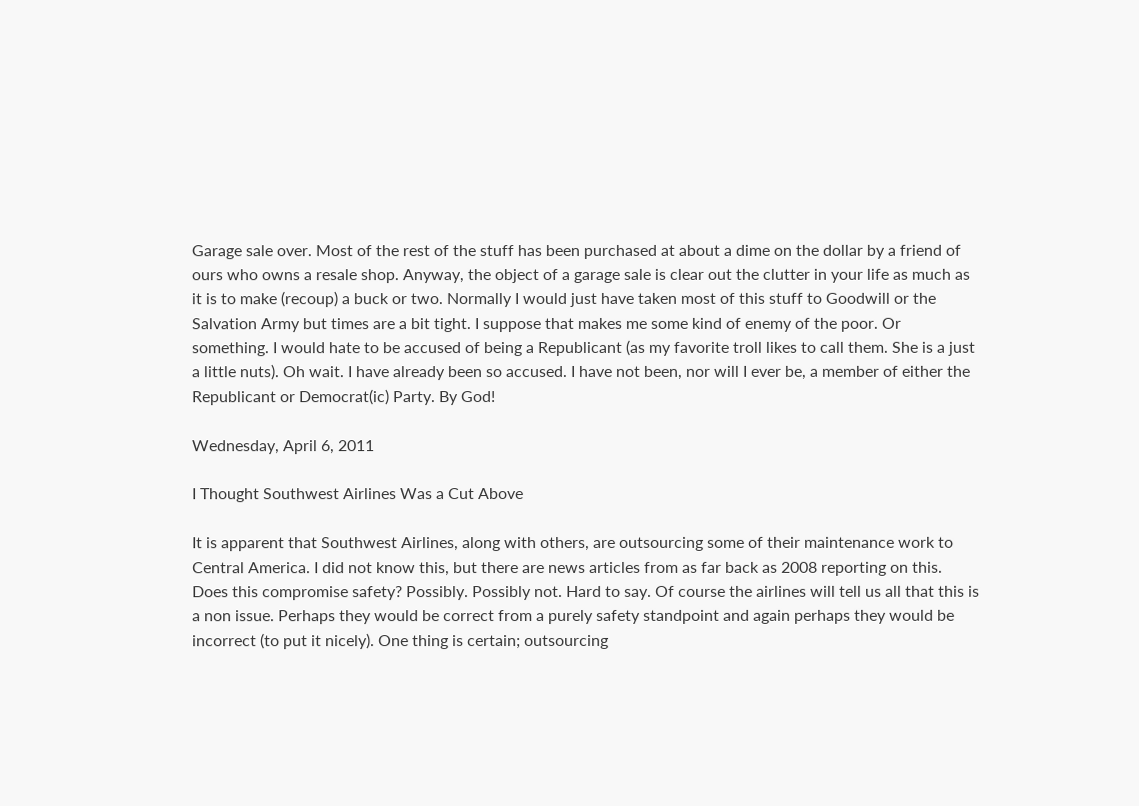Garage sale over. Most of the rest of the stuff has been purchased at about a dime on the dollar by a friend of ours who owns a resale shop. Anyway, the object of a garage sale is clear out the clutter in your life as much as it is to make (recoup) a buck or two. Normally I would just have taken most of this stuff to Goodwill or the Salvation Army but times are a bit tight. I suppose that makes me some kind of enemy of the poor. Or something. I would hate to be accused of being a Republicant (as my favorite troll likes to call them. She is a just a little nuts). Oh wait. I have already been so accused. I have not been, nor will I ever be, a member of either the Republicant or Democrat(ic) Party. By God!

Wednesday, April 6, 2011

I Thought Southwest Airlines Was a Cut Above

It is apparent that Southwest Airlines, along with others, are outsourcing some of their maintenance work to Central America. I did not know this, but there are news articles from as far back as 2008 reporting on this. Does this compromise safety? Possibly. Possibly not. Hard to say. Of course the airlines will tell us all that this is a non issue. Perhaps they would be correct from a purely safety standpoint and again perhaps they would be incorrect (to put it nicely). One thing is certain; outsourcing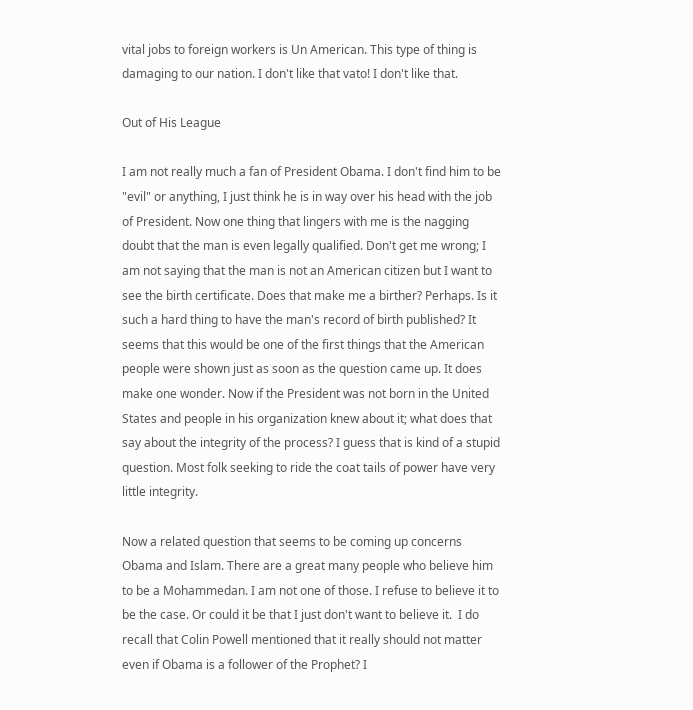vital jobs to foreign workers is Un American. This type of thing is damaging to our nation. I don't like that vato! I don't like that.

Out of His League

I am not really much a fan of President Obama. I don't find him to be "evil" or anything, I just think he is in way over his head with the job of President. Now one thing that lingers with me is the nagging doubt that the man is even legally qualified. Don't get me wrong; I am not saying that the man is not an American citizen but I want to see the birth certificate. Does that make me a birther? Perhaps. Is it such a hard thing to have the man's record of birth published? It seems that this would be one of the first things that the American people were shown just as soon as the question came up. It does make one wonder. Now if the President was not born in the United States and people in his organization knew about it; what does that say about the integrity of the process? I guess that is kind of a stupid question. Most folk seeking to ride the coat tails of power have very little integrity.

Now a related question that seems to be coming up concerns Obama and Islam. There are a great many people who believe him to be a Mohammedan. I am not one of those. I refuse to believe it to be the case. Or could it be that I just don't want to believe it.  I do recall that Colin Powell mentioned that it really should not matter even if Obama is a follower of the Prophet? I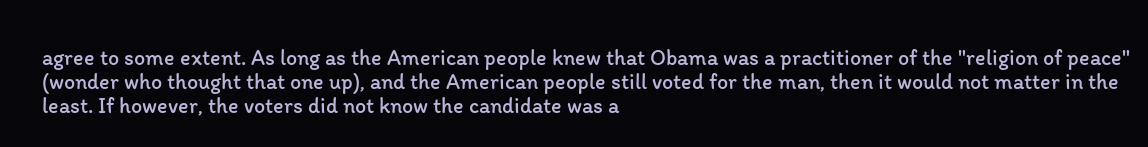agree to some extent. As long as the American people knew that Obama was a practitioner of the "religion of peace" (wonder who thought that one up), and the American people still voted for the man, then it would not matter in the least. If however, the voters did not know the candidate was a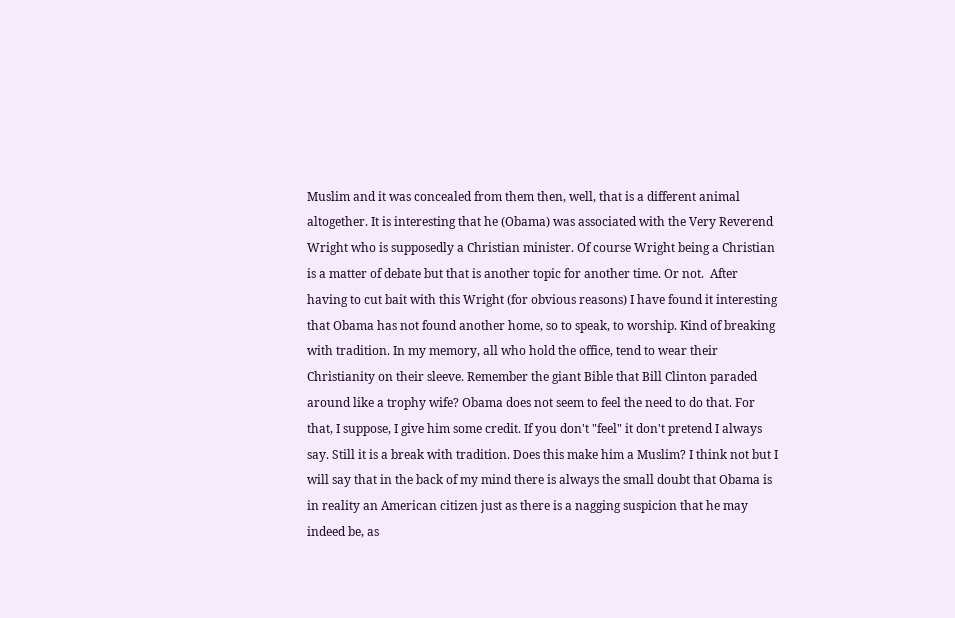Muslim and it was concealed from them then, well, that is a different animal altogether. It is interesting that he (Obama) was associated with the Very Reverend Wright who is supposedly a Christian minister. Of course Wright being a Christian is a matter of debate but that is another topic for another time. Or not.  After having to cut bait with this Wright (for obvious reasons) I have found it interesting that Obama has not found another home, so to speak, to worship. Kind of breaking with tradition. In my memory, all who hold the office, tend to wear their Christianity on their sleeve. Remember the giant Bible that Bill Clinton paraded around like a trophy wife? Obama does not seem to feel the need to do that. For that, I suppose, I give him some credit. If you don't "feel" it don't pretend I always say. Still it is a break with tradition. Does this make him a Muslim? I think not but I will say that in the back of my mind there is always the small doubt that Obama is in reality an American citizen just as there is a nagging suspicion that he may indeed be, as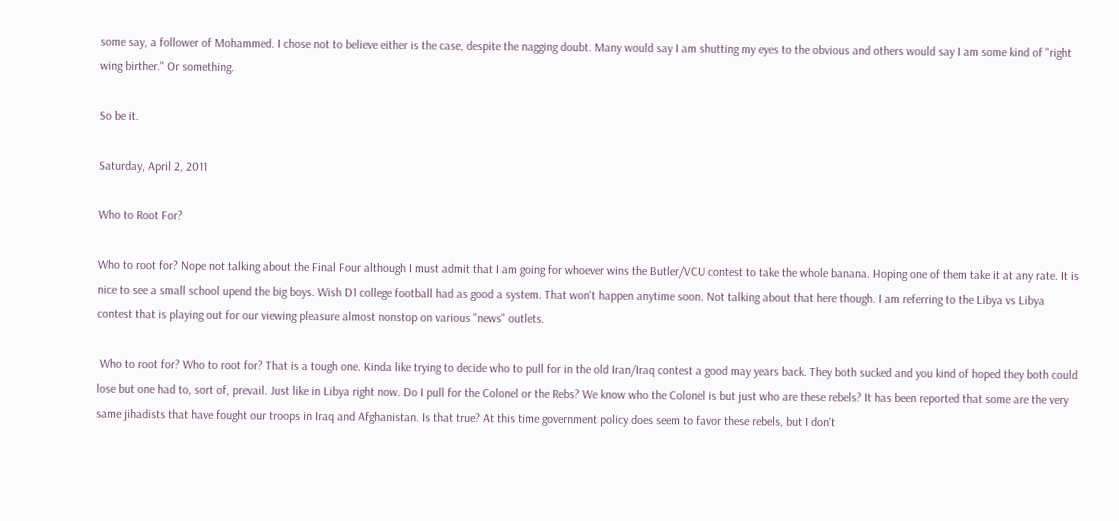some say, a follower of Mohammed. I chose not to believe either is the case, despite the nagging doubt. Many would say I am shutting my eyes to the obvious and others would say I am some kind of "right wing birther." Or something.

So be it.

Saturday, April 2, 2011

Who to Root For?

Who to root for? Nope not talking about the Final Four although I must admit that I am going for whoever wins the Butler/VCU contest to take the whole banana. Hoping one of them take it at any rate. It is nice to see a small school upend the big boys. Wish D1 college football had as good a system. That won't happen anytime soon. Not talking about that here though. I am referring to the Libya vs Libya contest that is playing out for our viewing pleasure almost nonstop on various "news" outlets.

 Who to root for? Who to root for? That is a tough one. Kinda like trying to decide who to pull for in the old Iran/Iraq contest a good may years back. They both sucked and you kind of hoped they both could lose but one had to, sort of, prevail. Just like in Libya right now. Do I pull for the Colonel or the Rebs? We know who the Colonel is but just who are these rebels? It has been reported that some are the very same jihadists that have fought our troops in Iraq and Afghanistan. Is that true? At this time government policy does seem to favor these rebels, but I don't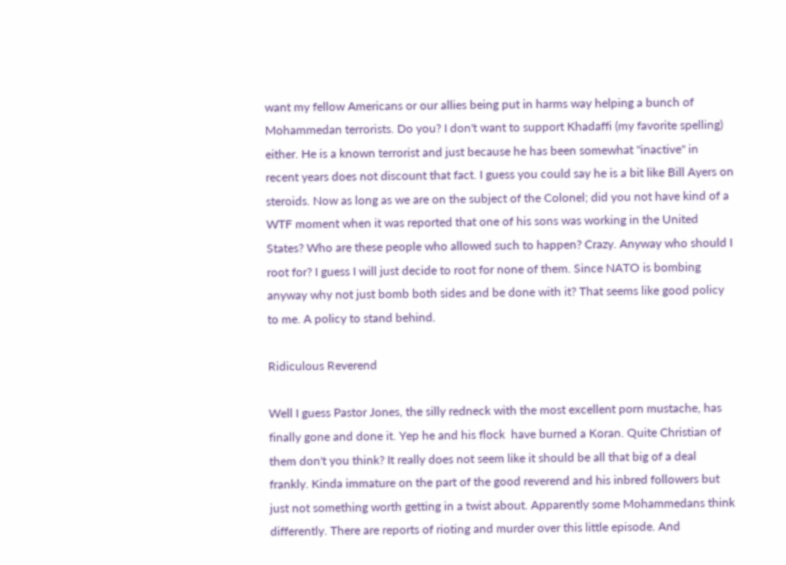want my fellow Americans or our allies being put in harms way helping a bunch of Mohammedan terrorists. Do you? I don't want to support Khadaffi (my favorite spelling) either. He is a known terrorist and just because he has been somewhat "inactive" in recent years does not discount that fact. I guess you could say he is a bit like Bill Ayers on steroids. Now as long as we are on the subject of the Colonel; did you not have kind of a WTF moment when it was reported that one of his sons was working in the United States? Who are these people who allowed such to happen? Crazy. Anyway who should I root for? I guess I will just decide to root for none of them. Since NATO is bombing anyway why not just bomb both sides and be done with it? That seems like good policy to me. A policy to stand behind.

Ridiculous Reverend

Well I guess Pastor Jones, the silly redneck with the most excellent porn mustache, has finally gone and done it. Yep he and his flock  have burned a Koran. Quite Christian of them don't you think? It really does not seem like it should be all that big of a deal frankly. Kinda immature on the part of the good reverend and his inbred followers but just not something worth getting in a twist about. Apparently some Mohammedans think differently. There are reports of rioting and murder over this little episode. And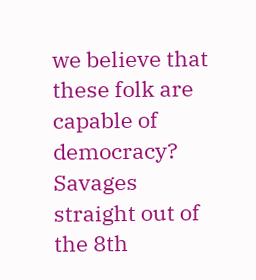we believe that these folk are capable of democracy? Savages straight out of the 8th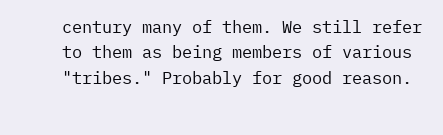century many of them. We still refer to them as being members of various "tribes." Probably for good reason.